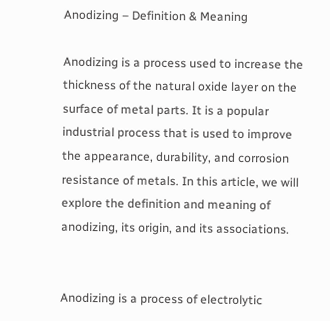Anodizing – Definition & Meaning

Anodizing is a process used to increase the thickness of the natural oxide layer on the surface of metal parts. It is a popular industrial process that is used to improve the appearance, durability, and corrosion resistance of metals. In this article, we will explore the definition and meaning of anodizing, its origin, and its associations.


Anodizing is a process of electrolytic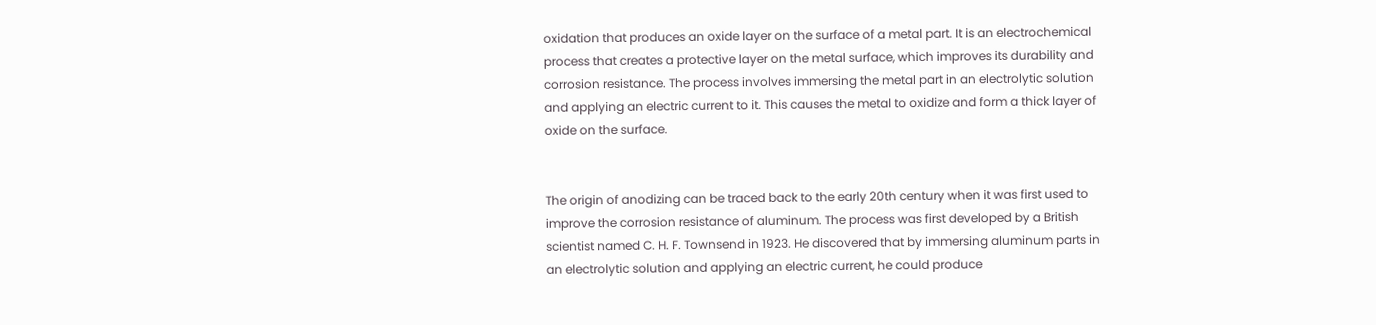oxidation that produces an oxide layer on the surface of a metal part. It is an electrochemical process that creates a protective layer on the metal surface, which improves its durability and corrosion resistance. The process involves immersing the metal part in an electrolytic solution and applying an electric current to it. This causes the metal to oxidize and form a thick layer of oxide on the surface.


The origin of anodizing can be traced back to the early 20th century when it was first used to improve the corrosion resistance of aluminum. The process was first developed by a British scientist named C. H. F. Townsend in 1923. He discovered that by immersing aluminum parts in an electrolytic solution and applying an electric current, he could produce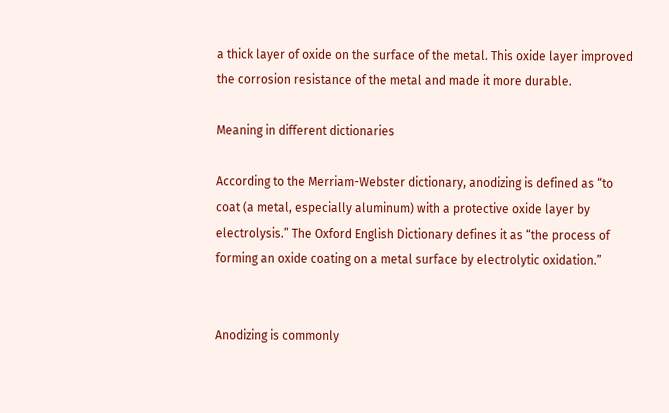a thick layer of oxide on the surface of the metal. This oxide layer improved the corrosion resistance of the metal and made it more durable.

Meaning in different dictionaries

According to the Merriam-Webster dictionary, anodizing is defined as “to coat (a metal, especially aluminum) with a protective oxide layer by electrolysis.” The Oxford English Dictionary defines it as “the process of forming an oxide coating on a metal surface by electrolytic oxidation.”


Anodizing is commonly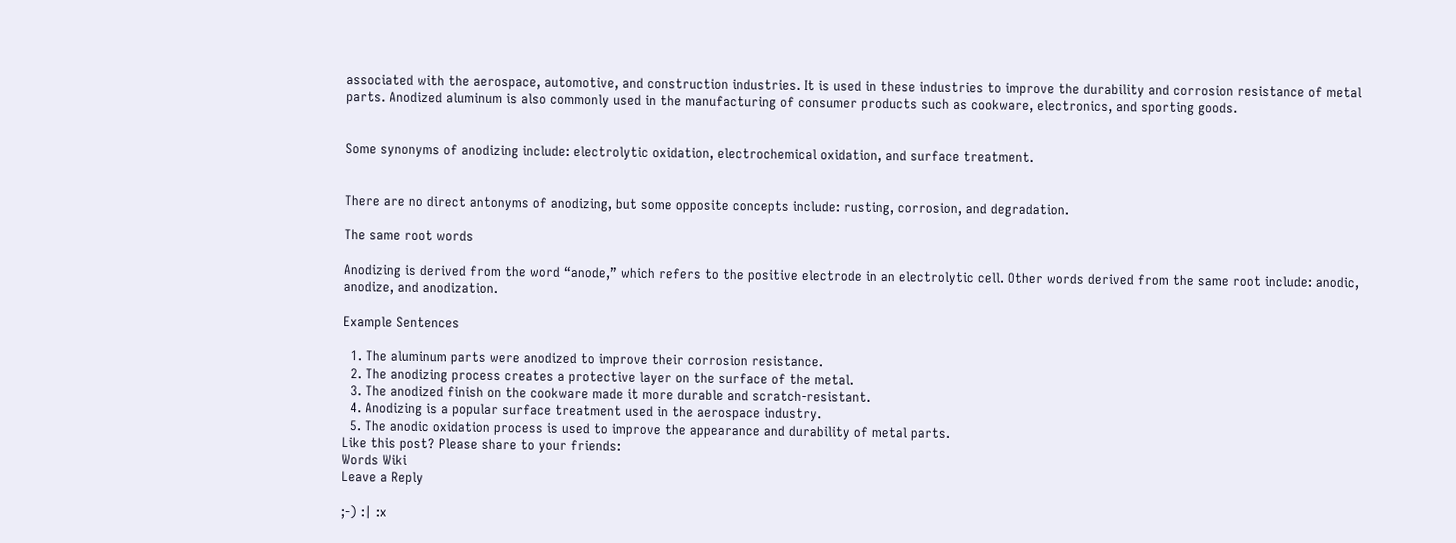associated with the aerospace, automotive, and construction industries. It is used in these industries to improve the durability and corrosion resistance of metal parts. Anodized aluminum is also commonly used in the manufacturing of consumer products such as cookware, electronics, and sporting goods.


Some synonyms of anodizing include: electrolytic oxidation, electrochemical oxidation, and surface treatment.


There are no direct antonyms of anodizing, but some opposite concepts include: rusting, corrosion, and degradation.

The same root words

Anodizing is derived from the word “anode,” which refers to the positive electrode in an electrolytic cell. Other words derived from the same root include: anodic, anodize, and anodization.

Example Sentences

  1. The aluminum parts were anodized to improve their corrosion resistance.
  2. The anodizing process creates a protective layer on the surface of the metal.
  3. The anodized finish on the cookware made it more durable and scratch-resistant.
  4. Anodizing is a popular surface treatment used in the aerospace industry.
  5. The anodic oxidation process is used to improve the appearance and durability of metal parts.
Like this post? Please share to your friends:
Words Wiki
Leave a Reply

;-) :| :x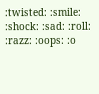:twisted: :smile: :shock: :sad: :roll: :razz: :oops: :o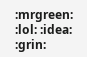:mrgreen: :lol: :idea: :grin: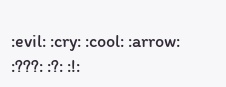:evil: :cry: :cool: :arrow: :???: :?: :!: